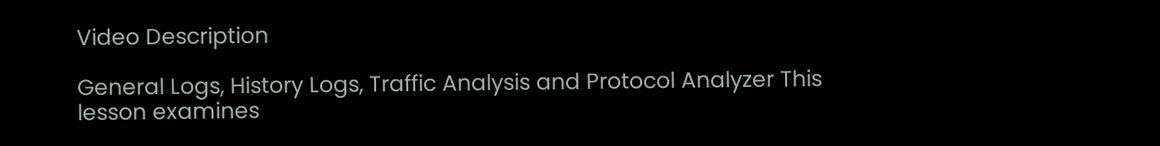Video Description

General Logs, History Logs, Traffic Analysis and Protocol Analyzer This lesson examines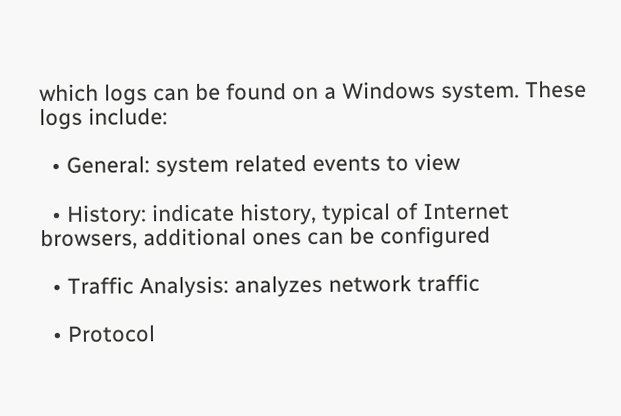which logs can be found on a Windows system. These logs include:

  • General: system related events to view

  • History: indicate history, typical of Internet browsers, additional ones can be configured

  • Traffic Analysis: analyzes network traffic

  • Protocol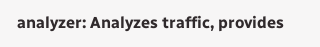analyzer: Analyzes traffic, provides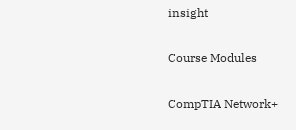insight

Course Modules

CompTIA Network+